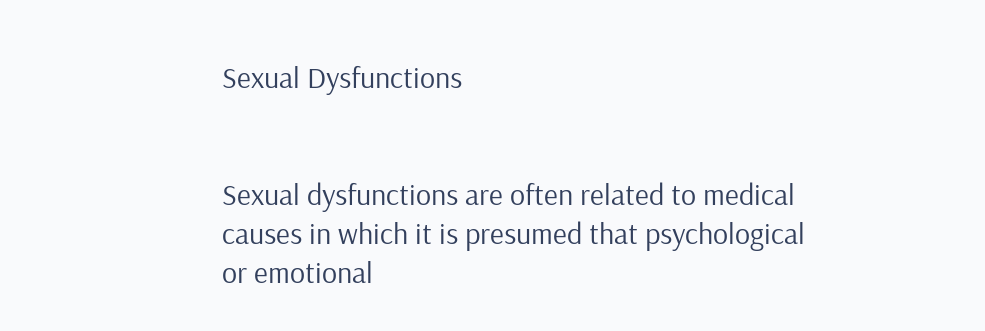Sexual Dysfunctions


Sexual dysfunctions are often related to medical causes in which it is presumed that psychological or emotional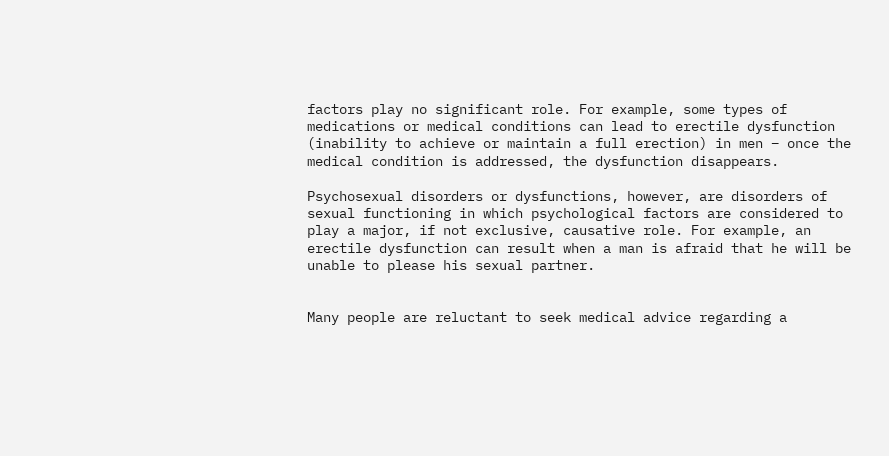factors play no significant role. For example, some types of medications or medical conditions can lead to erectile dysfunction (inability to achieve or maintain a full erection) in men – once the medical condition is addressed, the dysfunction disappears.

Psychosexual disorders or dysfunctions, however, are disorders of sexual functioning in which psychological factors are considered to play a major, if not exclusive, causative role. For example, an erectile dysfunction can result when a man is afraid that he will be unable to please his sexual partner.


Many people are reluctant to seek medical advice regarding a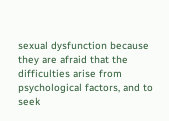sexual dysfunction because they are afraid that the difficulties arise from psychological factors, and to seek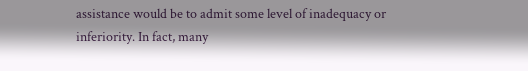assistance would be to admit some level of inadequacy or inferiority. In fact, many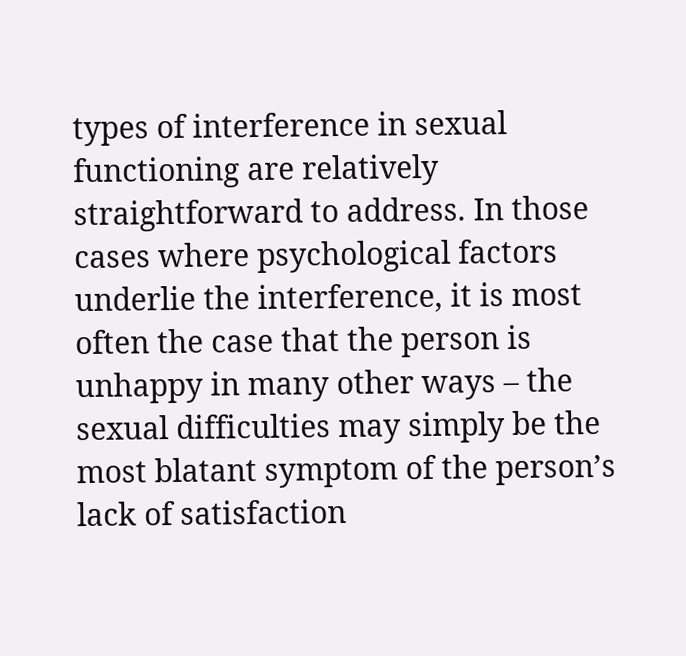types of interference in sexual functioning are relatively straightforward to address. In those cases where psychological factors underlie the interference, it is most often the case that the person is unhappy in many other ways – the sexual difficulties may simply be the most blatant symptom of the person’s lack of satisfaction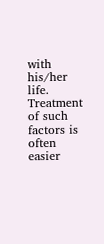with his/her life. Treatment of such factors is often easier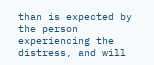than is expected by the person experiencing the distress, and will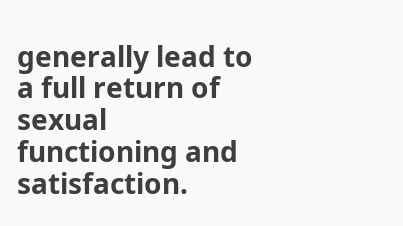generally lead to a full return of sexual functioning and satisfaction.